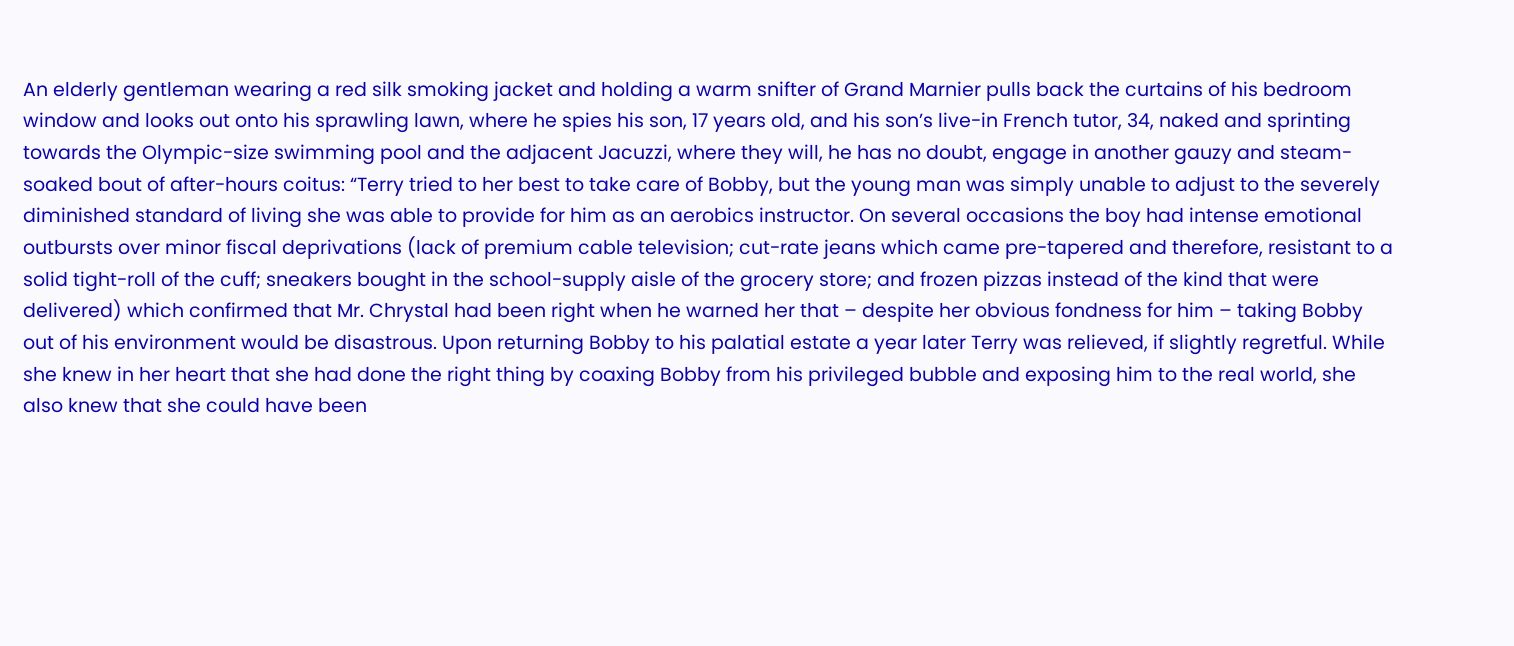An elderly gentleman wearing a red silk smoking jacket and holding a warm snifter of Grand Marnier pulls back the curtains of his bedroom window and looks out onto his sprawling lawn, where he spies his son, 17 years old, and his son’s live-in French tutor, 34, naked and sprinting towards the Olympic-size swimming pool and the adjacent Jacuzzi, where they will, he has no doubt, engage in another gauzy and steam-soaked bout of after-hours coitus: “Terry tried to her best to take care of Bobby, but the young man was simply unable to adjust to the severely diminished standard of living she was able to provide for him as an aerobics instructor. On several occasions the boy had intense emotional outbursts over minor fiscal deprivations (lack of premium cable television; cut-rate jeans which came pre-tapered and therefore, resistant to a solid tight-roll of the cuff; sneakers bought in the school-supply aisle of the grocery store; and frozen pizzas instead of the kind that were delivered) which confirmed that Mr. Chrystal had been right when he warned her that – despite her obvious fondness for him – taking Bobby out of his environment would be disastrous. Upon returning Bobby to his palatial estate a year later Terry was relieved, if slightly regretful. While she knew in her heart that she had done the right thing by coaxing Bobby from his privileged bubble and exposing him to the real world, she also knew that she could have been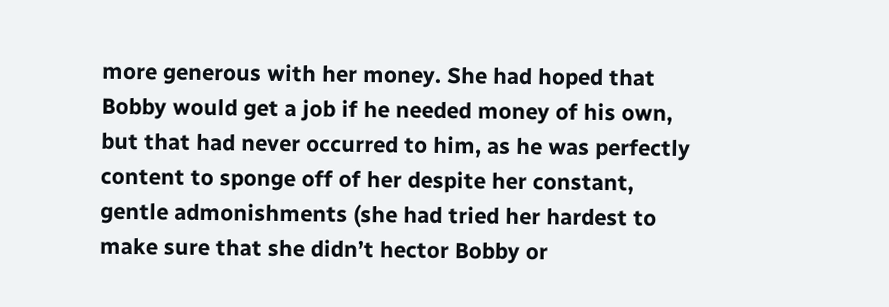more generous with her money. She had hoped that Bobby would get a job if he needed money of his own, but that had never occurred to him, as he was perfectly content to sponge off of her despite her constant, gentle admonishments (she had tried her hardest to make sure that she didn’t hector Bobby or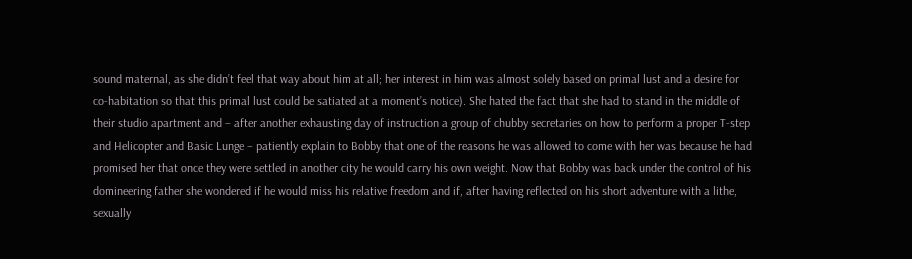sound maternal, as she didn’t feel that way about him at all; her interest in him was almost solely based on primal lust and a desire for co-habitation so that this primal lust could be satiated at a moment’s notice). She hated the fact that she had to stand in the middle of their studio apartment and – after another exhausting day of instruction a group of chubby secretaries on how to perform a proper T-step and Helicopter and Basic Lunge – patiently explain to Bobby that one of the reasons he was allowed to come with her was because he had promised her that once they were settled in another city he would carry his own weight. Now that Bobby was back under the control of his domineering father she wondered if he would miss his relative freedom and if, after having reflected on his short adventure with a lithe, sexually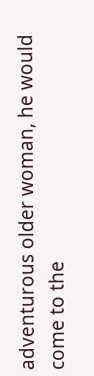adventurous older woman, he would come to the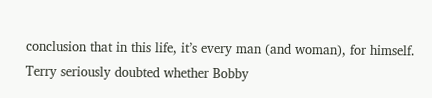conclusion that in this life, it’s every man (and woman), for himself. Terry seriously doubted whether Bobby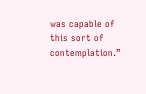was capable of this sort of contemplation.”